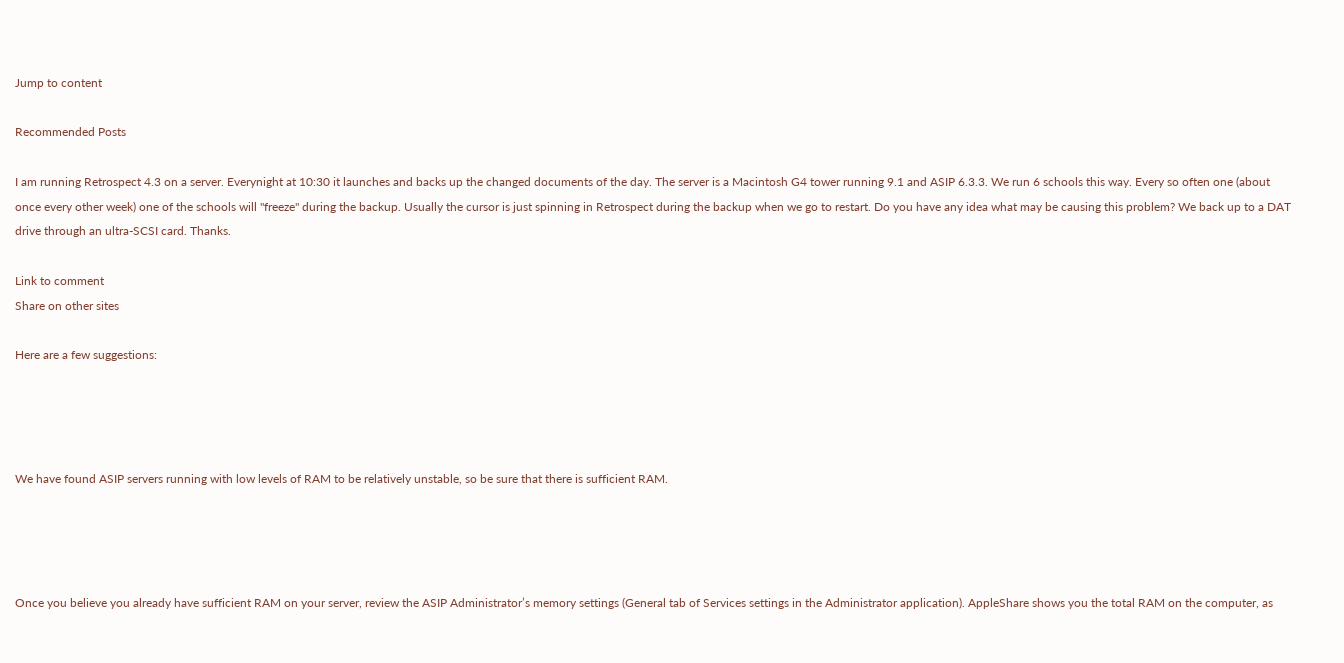Jump to content

Recommended Posts

I am running Retrospect 4.3 on a server. Everynight at 10:30 it launches and backs up the changed documents of the day. The server is a Macintosh G4 tower running 9.1 and ASIP 6.3.3. We run 6 schools this way. Every so often one (about once every other week) one of the schools will "freeze" during the backup. Usually the cursor is just spinning in Retrospect during the backup when we go to restart. Do you have any idea what may be causing this problem? We back up to a DAT drive through an ultra-SCSI card. Thanks.

Link to comment
Share on other sites

Here are a few suggestions:




We have found ASIP servers running with low levels of RAM to be relatively unstable, so be sure that there is sufficient RAM.




Once you believe you already have sufficient RAM on your server, review the ASIP Administrator’s memory settings (General tab of Services settings in the Administrator application). AppleShare shows you the total RAM on the computer, as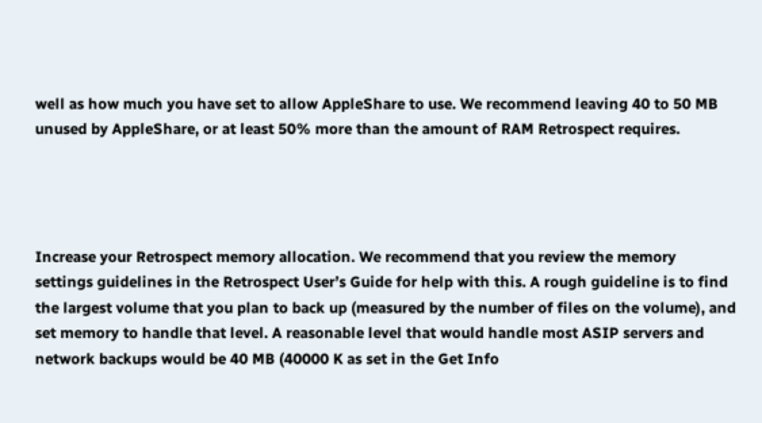well as how much you have set to allow AppleShare to use. We recommend leaving 40 to 50 MB unused by AppleShare, or at least 50% more than the amount of RAM Retrospect requires.




Increase your Retrospect memory allocation. We recommend that you review the memory settings guidelines in the Retrospect User’s Guide for help with this. A rough guideline is to find the largest volume that you plan to back up (measured by the number of files on the volume), and set memory to handle that level. A reasonable level that would handle most ASIP servers and network backups would be 40 MB (40000 K as set in the Get Info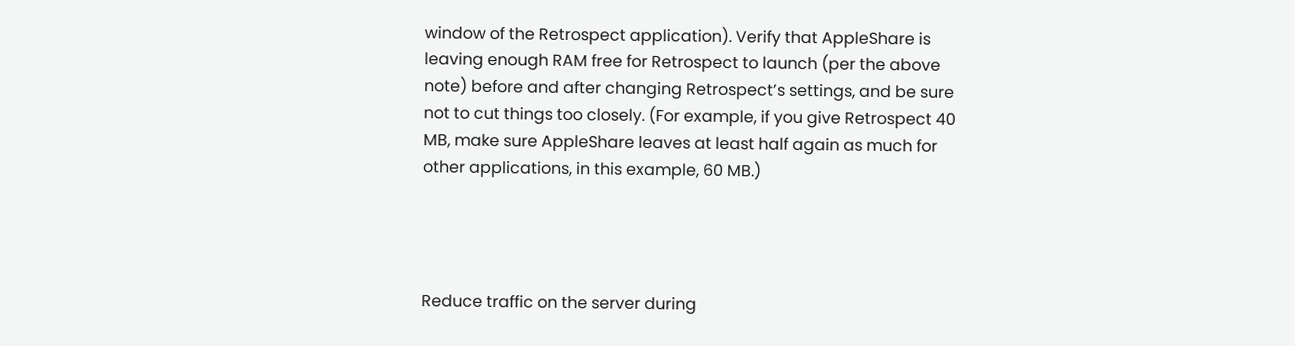window of the Retrospect application). Verify that AppleShare is leaving enough RAM free for Retrospect to launch (per the above note) before and after changing Retrospect’s settings, and be sure not to cut things too closely. (For example, if you give Retrospect 40 MB, make sure AppleShare leaves at least half again as much for other applications, in this example, 60 MB.)




Reduce traffic on the server during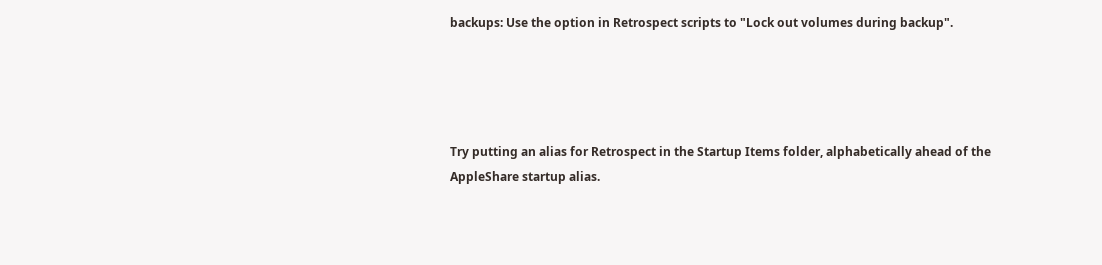backups: Use the option in Retrospect scripts to "Lock out volumes during backup".




Try putting an alias for Retrospect in the Startup Items folder, alphabetically ahead of the AppleShare startup alias.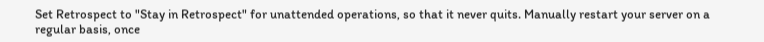Set Retrospect to "Stay in Retrospect" for unattended operations, so that it never quits. Manually restart your server on a regular basis, once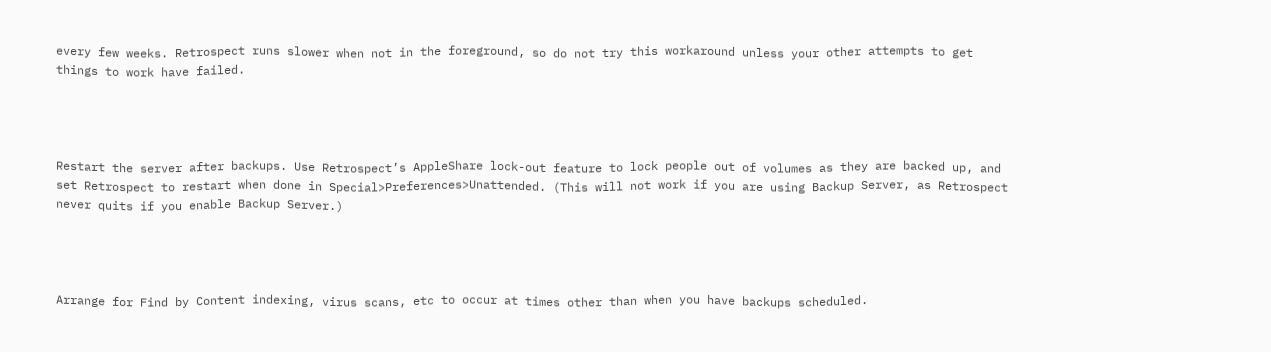every few weeks. Retrospect runs slower when not in the foreground, so do not try this workaround unless your other attempts to get things to work have failed.




Restart the server after backups. Use Retrospect’s AppleShare lock-out feature to lock people out of volumes as they are backed up, and set Retrospect to restart when done in Special>Preferences>Unattended. (This will not work if you are using Backup Server, as Retrospect never quits if you enable Backup Server.)




Arrange for Find by Content indexing, virus scans, etc to occur at times other than when you have backups scheduled.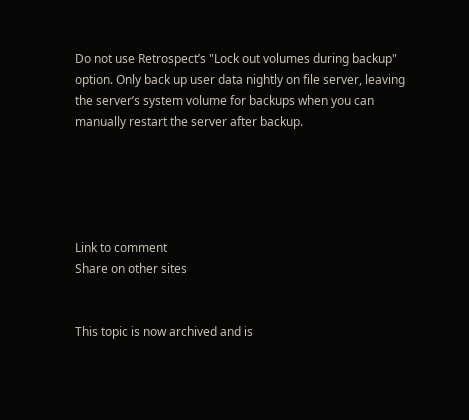Do not use Retrospect’s "Lock out volumes during backup" option. Only back up user data nightly on file server, leaving the server’s system volume for backups when you can manually restart the server after backup.





Link to comment
Share on other sites


This topic is now archived and is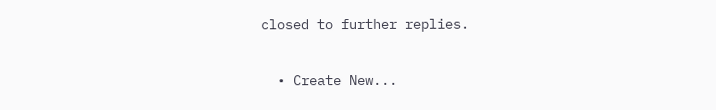closed to further replies.

  • Create New...